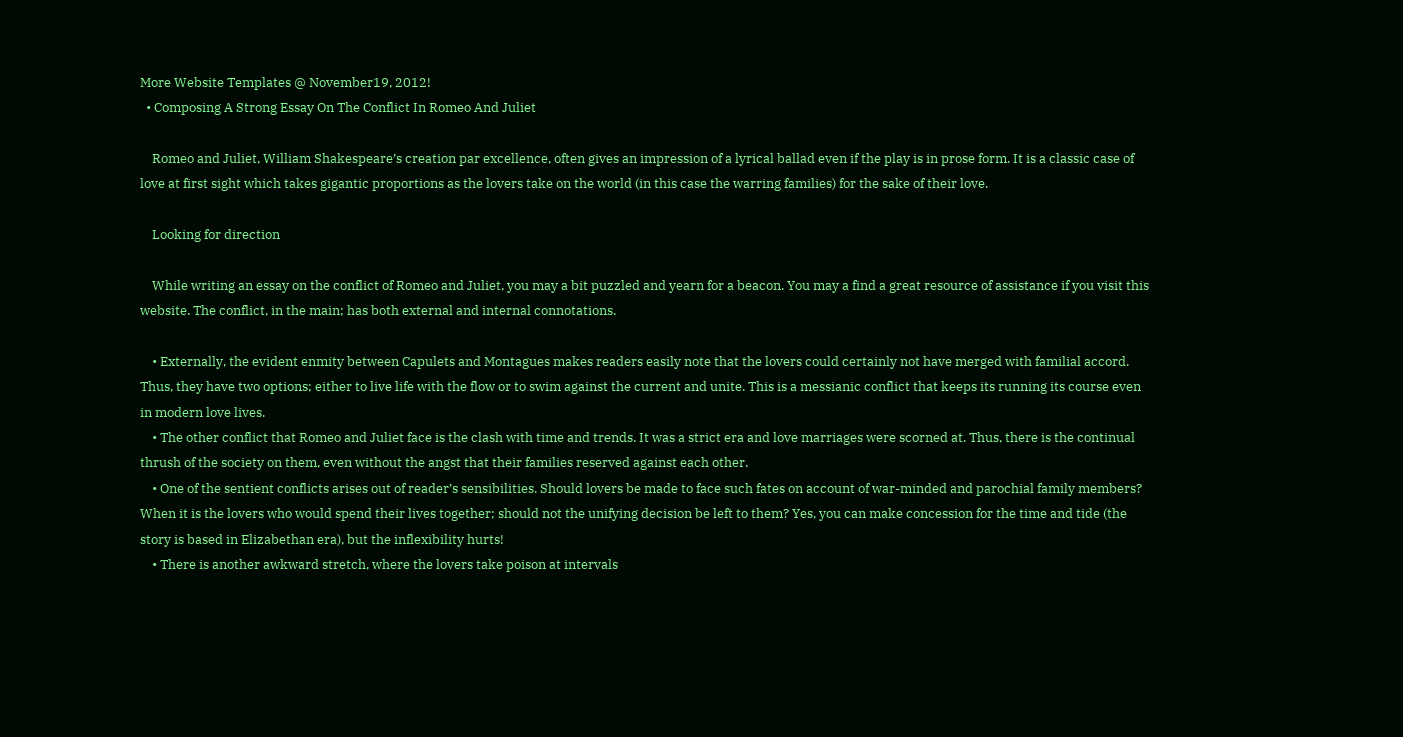More Website Templates @ November19, 2012!
  • Composing A Strong Essay On The Conflict In Romeo And Juliet

    Romeo and Juliet, William Shakespeare’s creation par excellence, often gives an impression of a lyrical ballad even if the play is in prose form. It is a classic case of love at first sight which takes gigantic proportions as the lovers take on the world (in this case the warring families) for the sake of their love.

    Looking for direction

    While writing an essay on the conflict of Romeo and Juliet, you may a bit puzzled and yearn for a beacon. You may a find a great resource of assistance if you visit this website. The conflict, in the main; has both external and internal connotations.

    • Externally, the evident enmity between Capulets and Montagues makes readers easily note that the lovers could certainly not have merged with familial accord. Thus, they have two options; either to live life with the flow or to swim against the current and unite. This is a messianic conflict that keeps its running its course even in modern love lives.
    • The other conflict that Romeo and Juliet face is the clash with time and trends. It was a strict era and love marriages were scorned at. Thus, there is the continual thrush of the society on them, even without the angst that their families reserved against each other.
    • One of the sentient conflicts arises out of reader’s sensibilities. Should lovers be made to face such fates on account of war-minded and parochial family members? When it is the lovers who would spend their lives together; should not the unifying decision be left to them? Yes, you can make concession for the time and tide (the story is based in Elizabethan era), but the inflexibility hurts!
    • There is another awkward stretch, where the lovers take poison at intervals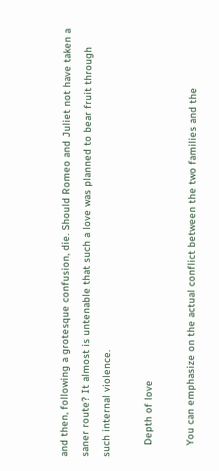and then, following a grotesque confusion, die. Should Romeo and Juliet not have taken a saner route? It almost is untenable that such a love was planned to bear fruit through such internal violence.

    Depth of love

    You can emphasize on the actual conflict between the two families and the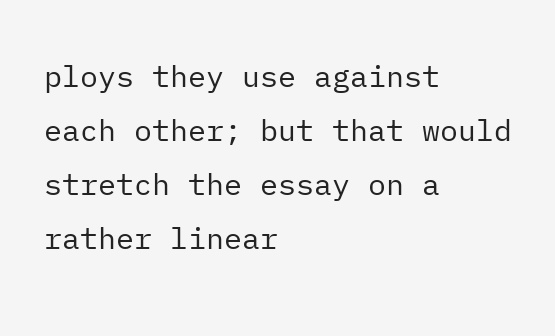ploys they use against each other; but that would stretch the essay on a rather linear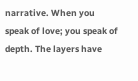narrative. When you speak of love; you speak of depth. The layers have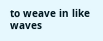to weave in like waves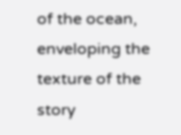of the ocean, enveloping the texture of the story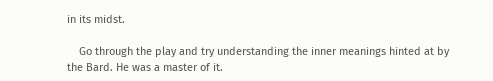in its midst.

    Go through the play and try understanding the inner meanings hinted at by the Bard. He was a master of it.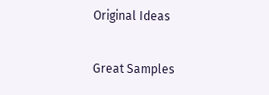Original Ideas

Great Samples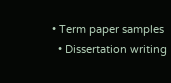• Term paper samples
  • Dissertation writing